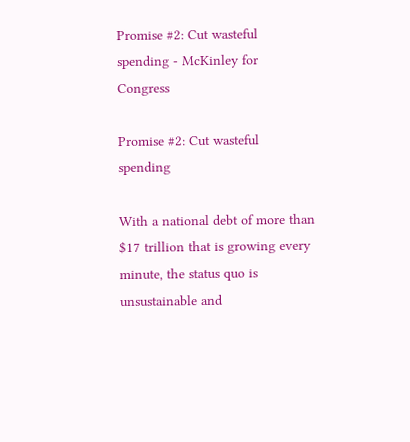Promise #2: Cut wasteful spending - McKinley for Congress

Promise #2: Cut wasteful spending

With a national debt of more than $17 trillion that is growing every minute, the status quo is unsustainable and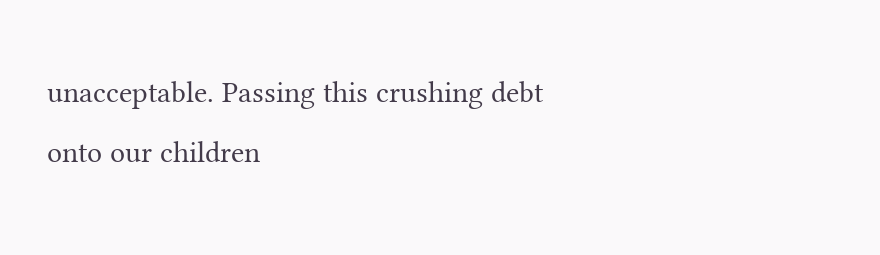unacceptable. Passing this crushing debt onto our children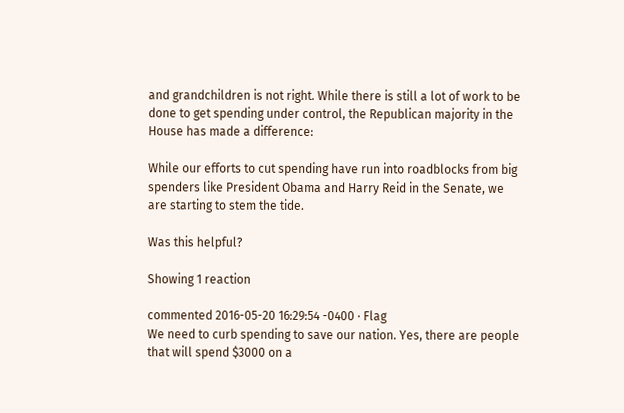and grandchildren is not right. While there is still a lot of work to be done to get spending under control, the Republican majority in the House has made a difference:

While our efforts to cut spending have run into roadblocks from big spenders like President Obama and Harry Reid in the Senate, we are starting to stem the tide.

Was this helpful?

Showing 1 reaction

commented 2016-05-20 16:29:54 -0400 · Flag
We need to curb spending to save our nation. Yes, there are people that will spend $3000 on a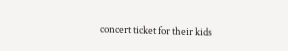concert ticket for their kids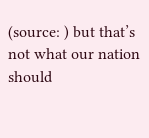(source: ) but that’s not what our nation should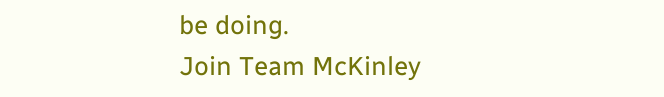be doing.
Join Team McKinley